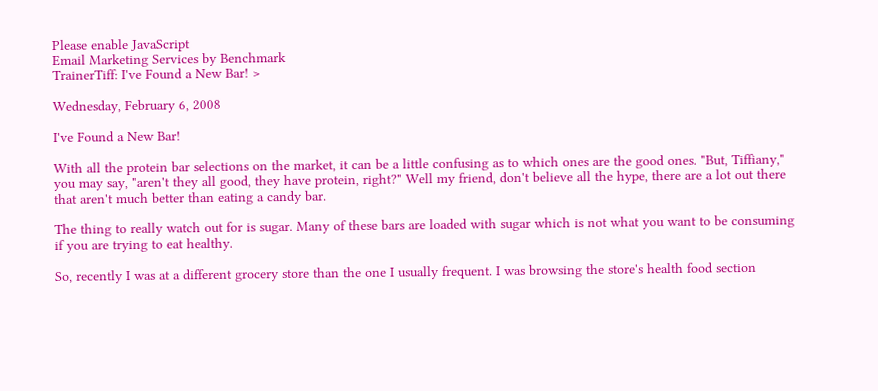Please enable JavaScript
Email Marketing Services by Benchmark
TrainerTiff: I've Found a New Bar! >

Wednesday, February 6, 2008

I've Found a New Bar!

With all the protein bar selections on the market, it can be a little confusing as to which ones are the good ones. "But, Tiffiany," you may say, "aren't they all good, they have protein, right?" Well my friend, don't believe all the hype, there are a lot out there that aren't much better than eating a candy bar.

The thing to really watch out for is sugar. Many of these bars are loaded with sugar which is not what you want to be consuming if you are trying to eat healthy.

So, recently I was at a different grocery store than the one I usually frequent. I was browsing the store's health food section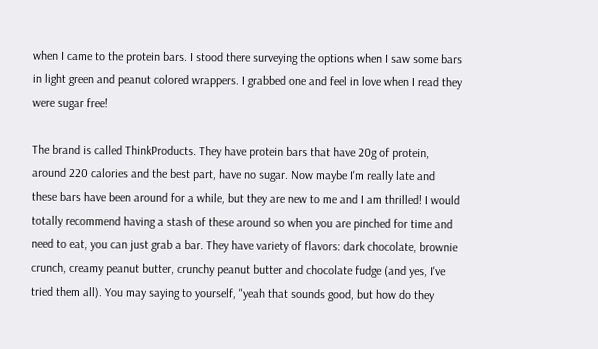when I came to the protein bars. I stood there surveying the options when I saw some bars in light green and peanut colored wrappers. I grabbed one and feel in love when I read they were sugar free!

The brand is called ThinkProducts. They have protein bars that have 20g of protein, around 220 calories and the best part, have no sugar. Now maybe I'm really late and these bars have been around for a while, but they are new to me and I am thrilled! I would totally recommend having a stash of these around so when you are pinched for time and need to eat, you can just grab a bar. They have variety of flavors: dark chocolate, brownie crunch, creamy peanut butter, crunchy peanut butter and chocolate fudge (and yes, I've tried them all). You may saying to yourself, "yeah that sounds good, but how do they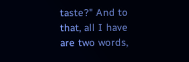taste?" And to that, all I have are two words,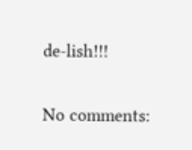de-lish!!!

No comments: